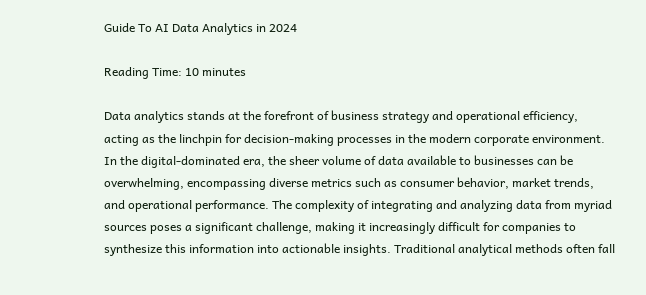Guide To AI Data Analytics in 2024

Reading Time: 10 minutes

Data analytics stands at the forefront of business strategy and operational efficiency, acting as the linchpin for decision-making processes in the modern corporate environment. In the digital-dominated era, the sheer volume of data available to businesses can be overwhelming, encompassing diverse metrics such as consumer behavior, market trends, and operational performance. The complexity of integrating and analyzing data from myriad sources poses a significant challenge, making it increasingly difficult for companies to synthesize this information into actionable insights. Traditional analytical methods often fall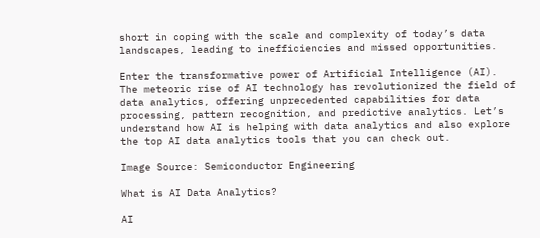short in coping with the scale and complexity of today’s data landscapes, leading to inefficiencies and missed opportunities.

Enter the transformative power of Artificial Intelligence (AI). The meteoric rise of AI technology has revolutionized the field of data analytics, offering unprecedented capabilities for data processing, pattern recognition, and predictive analytics. Let’s understand how AI is helping with data analytics and also explore the top AI data analytics tools that you can check out.

Image Source: Semiconductor Engineering

What is AI Data Analytics?

AI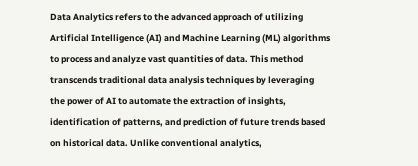Data Analytics refers to the advanced approach of utilizing Artificial Intelligence (AI) and Machine Learning (ML) algorithms to process and analyze vast quantities of data. This method transcends traditional data analysis techniques by leveraging the power of AI to automate the extraction of insights, identification of patterns, and prediction of future trends based on historical data. Unlike conventional analytics,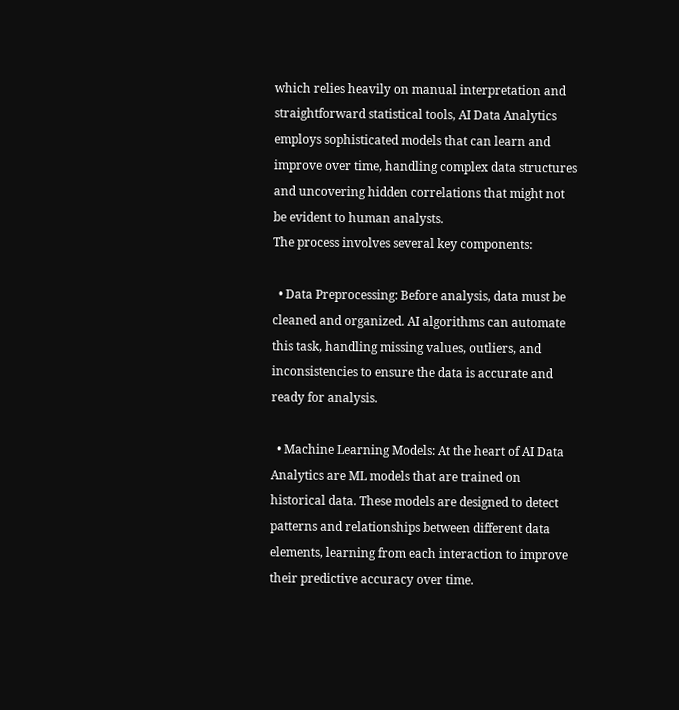which relies heavily on manual interpretation and straightforward statistical tools, AI Data Analytics employs sophisticated models that can learn and improve over time, handling complex data structures and uncovering hidden correlations that might not be evident to human analysts.
The process involves several key components:

  • Data Preprocessing: Before analysis, data must be cleaned and organized. AI algorithms can automate this task, handling missing values, outliers, and inconsistencies to ensure the data is accurate and ready for analysis.

  • Machine Learning Models: At the heart of AI Data Analytics are ML models that are trained on historical data. These models are designed to detect patterns and relationships between different data elements, learning from each interaction to improve their predictive accuracy over time.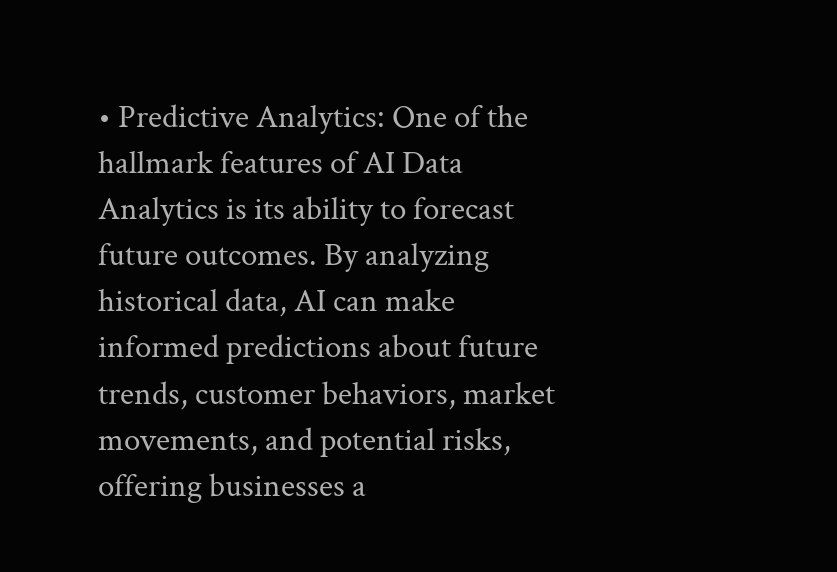• Predictive Analytics: One of the hallmark features of AI Data Analytics is its ability to forecast future outcomes. By analyzing historical data, AI can make informed predictions about future trends, customer behaviors, market movements, and potential risks, offering businesses a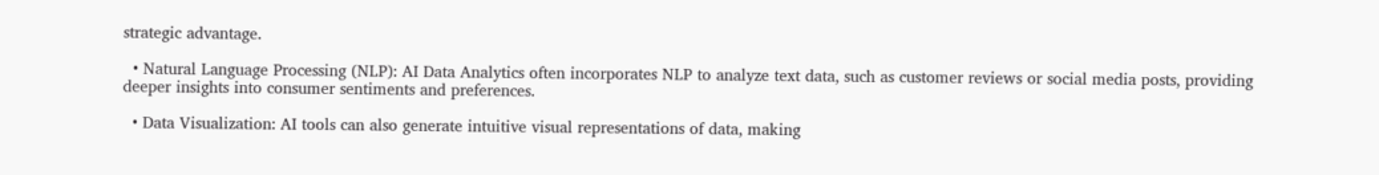strategic advantage.

  • Natural Language Processing (NLP): AI Data Analytics often incorporates NLP to analyze text data, such as customer reviews or social media posts, providing deeper insights into consumer sentiments and preferences.

  • Data Visualization: AI tools can also generate intuitive visual representations of data, making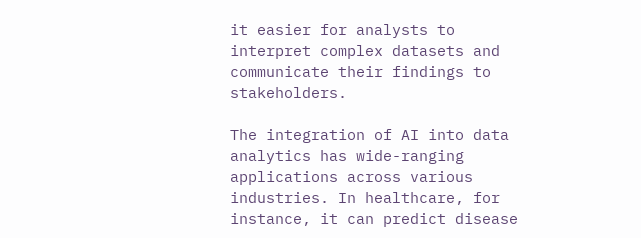it easier for analysts to interpret complex datasets and communicate their findings to stakeholders.

The integration of AI into data analytics has wide-ranging applications across various industries. In healthcare, for instance, it can predict disease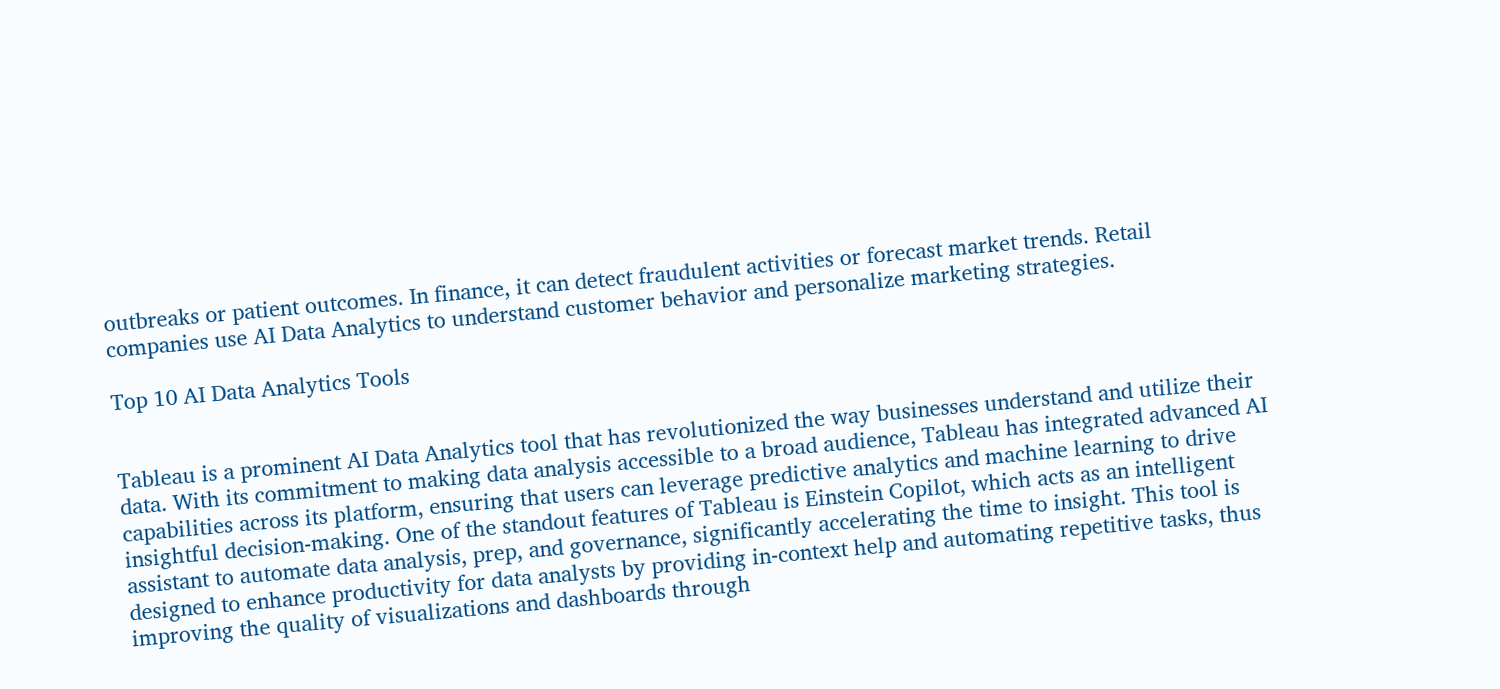outbreaks or patient outcomes. In finance, it can detect fraudulent activities or forecast market trends. Retail companies use AI Data Analytics to understand customer behavior and personalize marketing strategies.

Top 10 AI Data Analytics Tools


Tableau is a prominent AI Data Analytics tool that has revolutionized the way businesses understand and utilize their data. With its commitment to making data analysis accessible to a broad audience, Tableau has integrated advanced AI capabilities across its platform, ensuring that users can leverage predictive analytics and machine learning to drive insightful decision-making. One of the standout features of Tableau is Einstein Copilot, which acts as an intelligent assistant to automate data analysis, prep, and governance, significantly accelerating the time to insight. This tool is designed to enhance productivity for data analysts by providing in-context help and automating repetitive tasks, thus improving the quality of visualizations and dashboards through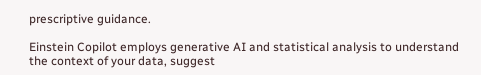prescriptive guidance.

Einstein Copilot employs generative AI and statistical analysis to understand the context of your data, suggest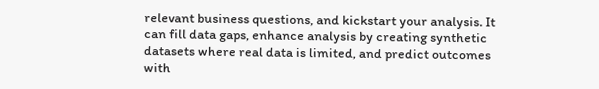relevant business questions, and kickstart your analysis. It can fill data gaps, enhance analysis by creating synthetic datasets where real data is limited, and predict outcomes with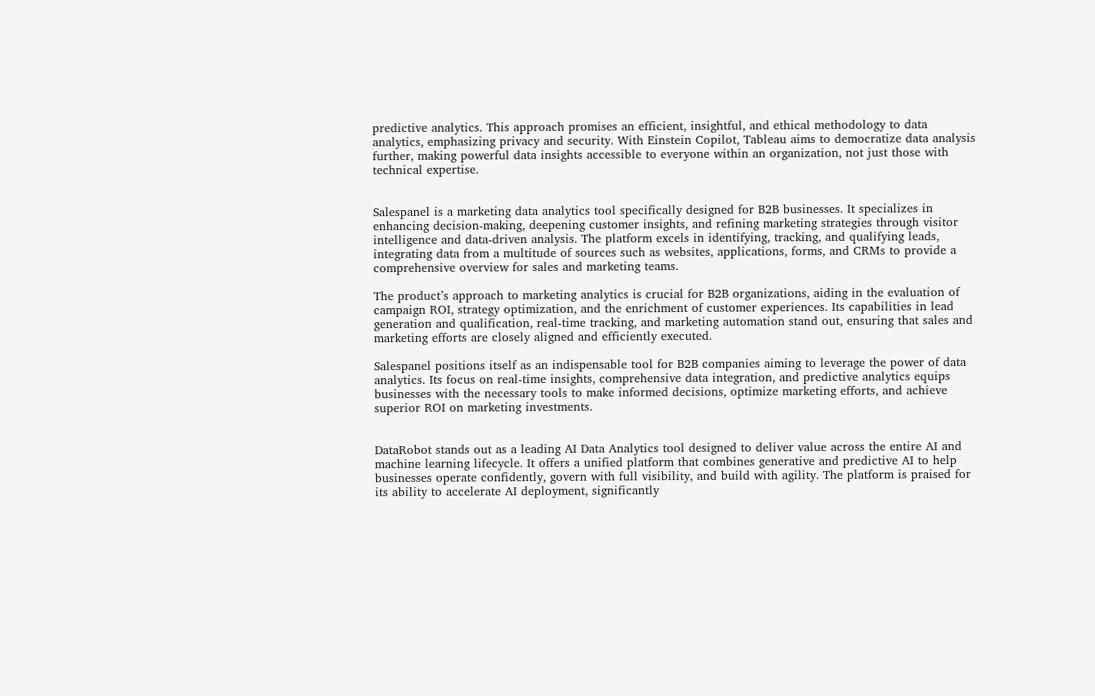predictive analytics. This approach promises an efficient, insightful, and ethical methodology to data analytics, emphasizing privacy and security. With Einstein Copilot, Tableau aims to democratize data analysis further, making powerful data insights accessible to everyone within an organization, not just those with technical expertise.


Salespanel is a marketing data analytics tool specifically designed for B2B businesses. It specializes in enhancing decision-making, deepening customer insights, and refining marketing strategies through visitor intelligence and data-driven analysis. The platform excels in identifying, tracking, and qualifying leads, integrating data from a multitude of sources such as websites, applications, forms, and CRMs to provide a comprehensive overview for sales and marketing teams.

The product’s approach to marketing analytics is crucial for B2B organizations, aiding in the evaluation of campaign ROI, strategy optimization, and the enrichment of customer experiences. Its capabilities in lead generation and qualification, real-time tracking, and marketing automation stand out, ensuring that sales and marketing efforts are closely aligned and efficiently executed.

Salespanel positions itself as an indispensable tool for B2B companies aiming to leverage the power of data analytics. Its focus on real-time insights, comprehensive data integration, and predictive analytics equips businesses with the necessary tools to make informed decisions, optimize marketing efforts, and achieve superior ROI on marketing investments.


DataRobot stands out as a leading AI Data Analytics tool designed to deliver value across the entire AI and machine learning lifecycle. It offers a unified platform that combines generative and predictive AI to help businesses operate confidently, govern with full visibility, and build with agility. The platform is praised for its ability to accelerate AI deployment, significantly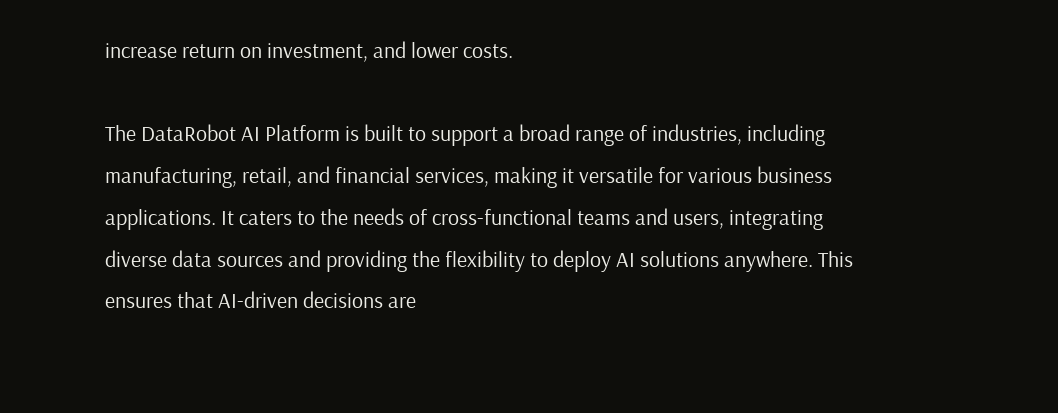increase return on investment, and lower costs.

The DataRobot AI Platform is built to support a broad range of industries, including manufacturing, retail, and financial services, making it versatile for various business applications. It caters to the needs of cross-functional teams and users, integrating diverse data sources and providing the flexibility to deploy AI solutions anywhere. This ensures that AI-driven decisions are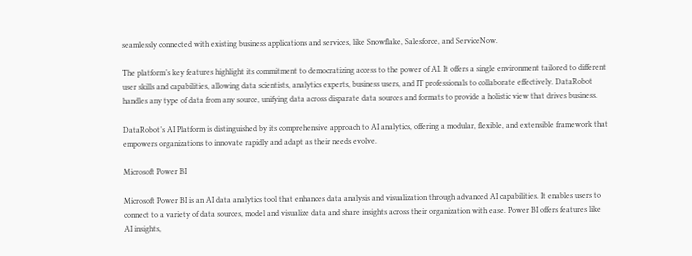seamlessly connected with existing business applications and services, like Snowflake, Salesforce, and ServiceNow.

The platform’s key features highlight its commitment to democratizing access to the power of AI. It offers a single environment tailored to different user skills and capabilities, allowing data scientists, analytics experts, business users, and IT professionals to collaborate effectively. DataRobot handles any type of data from any source, unifying data across disparate data sources and formats to provide a holistic view that drives business.

DataRobot’s AI Platform is distinguished by its comprehensive approach to AI analytics, offering a modular, flexible, and extensible framework that empowers organizations to innovate rapidly and adapt as their needs evolve.

Microsoft Power BI

Microsoft Power BI is an AI data analytics tool that enhances data analysis and visualization through advanced AI capabilities. It enables users to connect to a variety of data sources, model and visualize data and share insights across their organization with ease. Power BI offers features like AI insights,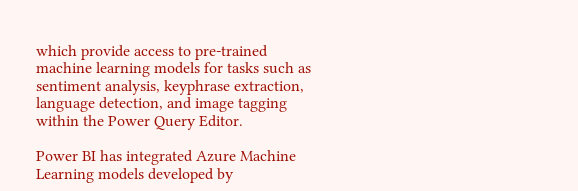which provide access to pre-trained machine learning models for tasks such as sentiment analysis, keyphrase extraction, language detection, and image tagging within the Power Query Editor.

Power BI has integrated Azure Machine Learning models developed by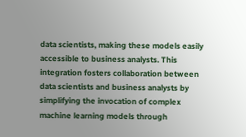data scientists, making these models easily accessible to business analysts. This integration fosters collaboration between data scientists and business analysts by simplifying the invocation of complex machine learning models through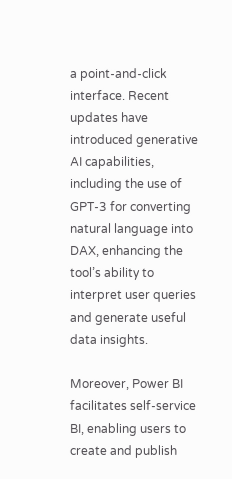a point-and-click interface. Recent updates have introduced generative AI capabilities, including the use of GPT-3 for converting natural language into DAX, enhancing the tool’s ability to interpret user queries and generate useful data insights.

Moreover, Power BI facilitates self-service BI, enabling users to create and publish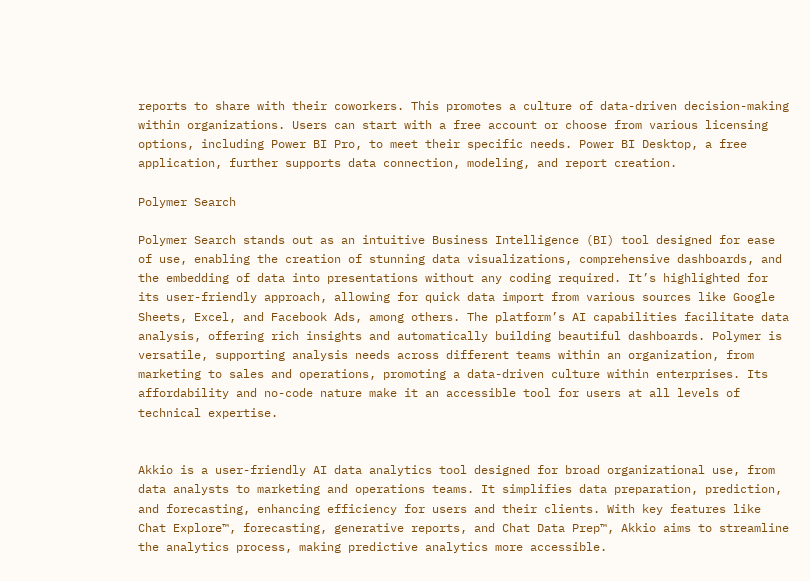reports to share with their coworkers. This promotes a culture of data-driven decision-making within organizations. Users can start with a free account or choose from various licensing options, including Power BI Pro, to meet their specific needs. Power BI Desktop, a free application, further supports data connection, modeling, and report creation.

Polymer Search

Polymer Search stands out as an intuitive Business Intelligence (BI) tool designed for ease of use, enabling the creation of stunning data visualizations, comprehensive dashboards, and the embedding of data into presentations without any coding required. It’s highlighted for its user-friendly approach, allowing for quick data import from various sources like Google Sheets, Excel, and Facebook Ads, among others. The platform’s AI capabilities facilitate data analysis, offering rich insights and automatically building beautiful dashboards. Polymer is versatile, supporting analysis needs across different teams within an organization, from marketing to sales and operations, promoting a data-driven culture within enterprises. Its affordability and no-code nature make it an accessible tool for users at all levels of technical expertise.


Akkio is a user-friendly AI data analytics tool designed for broad organizational use, from data analysts to marketing and operations teams. It simplifies data preparation, prediction, and forecasting, enhancing efficiency for users and their clients. With key features like Chat Explore™, forecasting, generative reports, and Chat Data Prep™, Akkio aims to streamline the analytics process, making predictive analytics more accessible.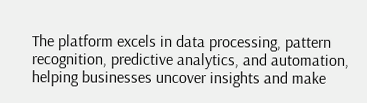The platform excels in data processing, pattern recognition, predictive analytics, and automation, helping businesses uncover insights and make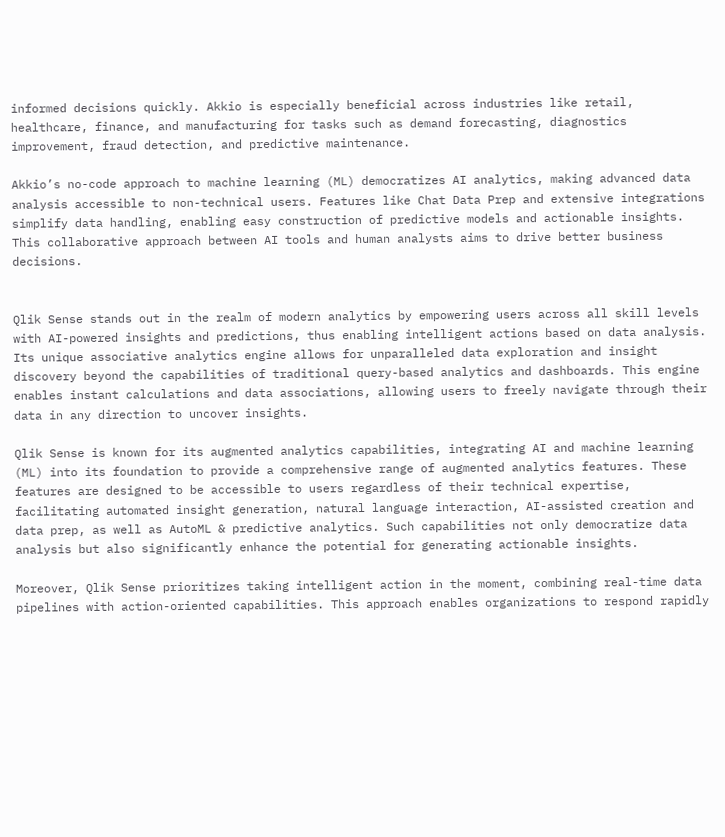informed decisions quickly. Akkio is especially beneficial across industries like retail, healthcare, finance, and manufacturing for tasks such as demand forecasting, diagnostics improvement, fraud detection, and predictive maintenance.

Akkio’s no-code approach to machine learning (ML) democratizes AI analytics, making advanced data analysis accessible to non-technical users. Features like Chat Data Prep and extensive integrations simplify data handling, enabling easy construction of predictive models and actionable insights. This collaborative approach between AI tools and human analysts aims to drive better business decisions.


Qlik Sense stands out in the realm of modern analytics by empowering users across all skill levels with AI-powered insights and predictions, thus enabling intelligent actions based on data analysis. Its unique associative analytics engine allows for unparalleled data exploration and insight discovery beyond the capabilities of traditional query-based analytics and dashboards. This engine enables instant calculations and data associations, allowing users to freely navigate through their data in any direction to uncover insights.

Qlik Sense is known for its augmented analytics capabilities, integrating AI and machine learning (ML) into its foundation to provide a comprehensive range of augmented analytics features. These features are designed to be accessible to users regardless of their technical expertise, facilitating automated insight generation, natural language interaction, AI-assisted creation and data prep, as well as AutoML & predictive analytics. Such capabilities not only democratize data analysis but also significantly enhance the potential for generating actionable insights.

Moreover, Qlik Sense prioritizes taking intelligent action in the moment, combining real-time data pipelines with action-oriented capabilities. This approach enables organizations to respond rapidly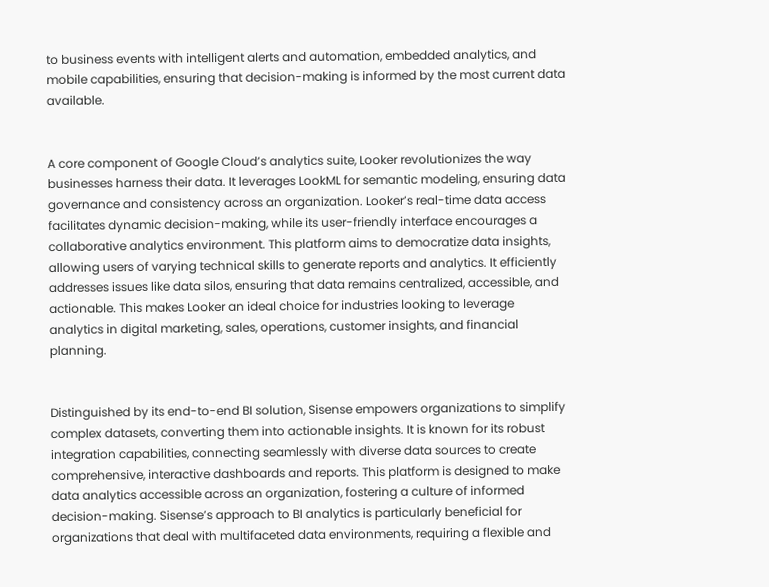to business events with intelligent alerts and automation, embedded analytics, and mobile capabilities, ensuring that decision-making is informed by the most current data available.


A core component of Google Cloud’s analytics suite, Looker revolutionizes the way businesses harness their data. It leverages LookML for semantic modeling, ensuring data governance and consistency across an organization. Looker’s real-time data access facilitates dynamic decision-making, while its user-friendly interface encourages a collaborative analytics environment. This platform aims to democratize data insights, allowing users of varying technical skills to generate reports and analytics. It efficiently addresses issues like data silos, ensuring that data remains centralized, accessible, and actionable. This makes Looker an ideal choice for industries looking to leverage analytics in digital marketing, sales, operations, customer insights, and financial planning.


Distinguished by its end-to-end BI solution, Sisense empowers organizations to simplify complex datasets, converting them into actionable insights. It is known for its robust integration capabilities, connecting seamlessly with diverse data sources to create comprehensive, interactive dashboards and reports. This platform is designed to make data analytics accessible across an organization, fostering a culture of informed decision-making. Sisense’s approach to BI analytics is particularly beneficial for organizations that deal with multifaceted data environments, requiring a flexible and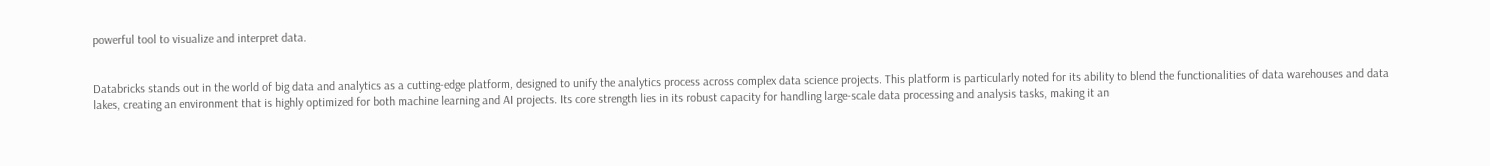powerful tool to visualize and interpret data.


Databricks stands out in the world of big data and analytics as a cutting-edge platform, designed to unify the analytics process across complex data science projects. This platform is particularly noted for its ability to blend the functionalities of data warehouses and data lakes, creating an environment that is highly optimized for both machine learning and AI projects. Its core strength lies in its robust capacity for handling large-scale data processing and analysis tasks, making it an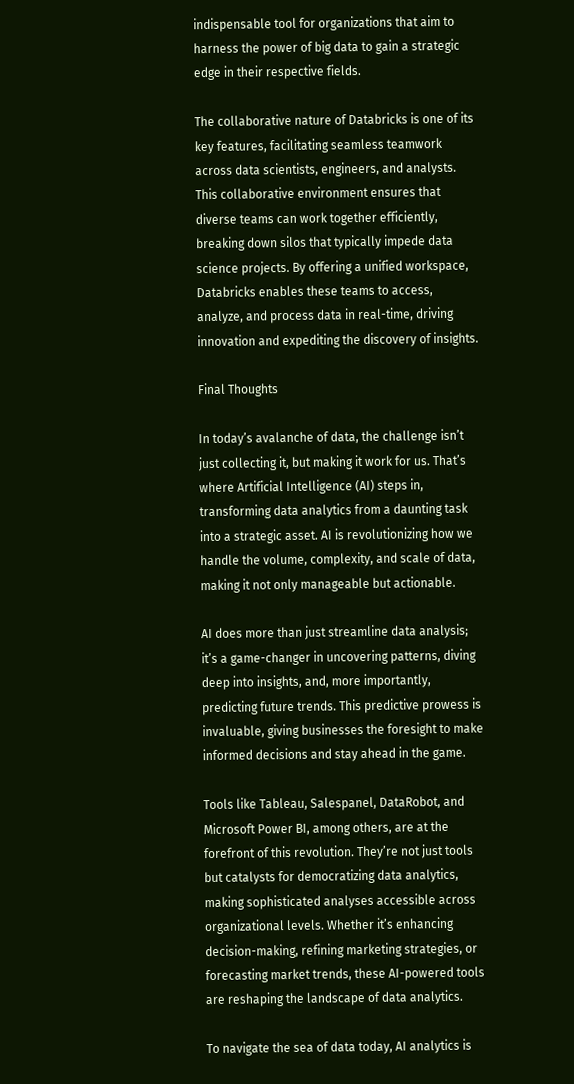indispensable tool for organizations that aim to harness the power of big data to gain a strategic edge in their respective fields.

The collaborative nature of Databricks is one of its key features, facilitating seamless teamwork across data scientists, engineers, and analysts. This collaborative environment ensures that diverse teams can work together efficiently, breaking down silos that typically impede data science projects. By offering a unified workspace, Databricks enables these teams to access, analyze, and process data in real-time, driving innovation and expediting the discovery of insights.

Final Thoughts

In today’s avalanche of data, the challenge isn’t just collecting it, but making it work for us. That’s where Artificial Intelligence (AI) steps in, transforming data analytics from a daunting task into a strategic asset. AI is revolutionizing how we handle the volume, complexity, and scale of data, making it not only manageable but actionable.

AI does more than just streamline data analysis; it’s a game-changer in uncovering patterns, diving deep into insights, and, more importantly, predicting future trends. This predictive prowess is invaluable, giving businesses the foresight to make informed decisions and stay ahead in the game.

Tools like Tableau, Salespanel, DataRobot, and Microsoft Power BI, among others, are at the forefront of this revolution. They’re not just tools but catalysts for democratizing data analytics, making sophisticated analyses accessible across organizational levels. Whether it’s enhancing decision-making, refining marketing strategies, or forecasting market trends, these AI-powered tools are reshaping the landscape of data analytics.

To navigate the sea of data today, AI analytics is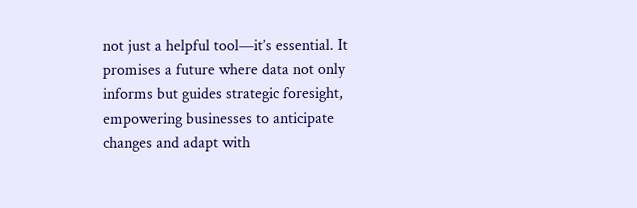not just a helpful tool—it’s essential. It promises a future where data not only informs but guides strategic foresight, empowering businesses to anticipate changes and adapt with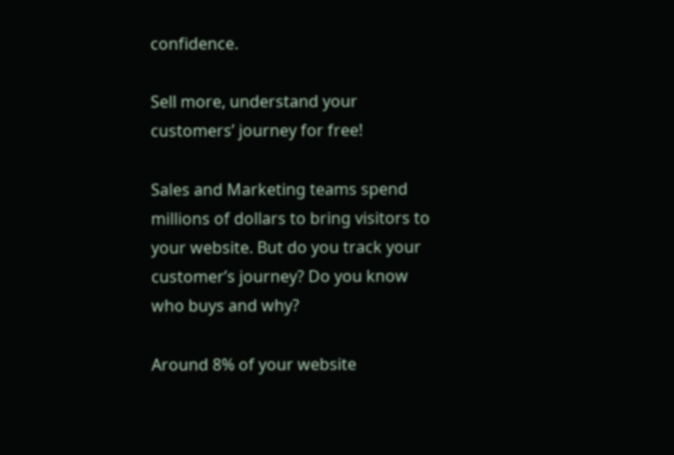confidence.

Sell more, understand your customers’ journey for free!

Sales and Marketing teams spend millions of dollars to bring visitors to your website. But do you track your customer’s journey? Do you know who buys and why?

Around 8% of your website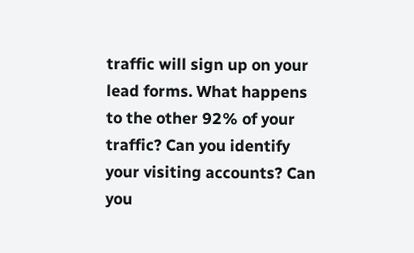traffic will sign up on your lead forms. What happens to the other 92% of your traffic? Can you identify your visiting accounts? Can you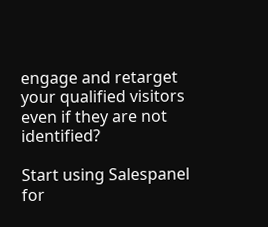engage and retarget your qualified visitors even if they are not identified?

Start using Salespanel for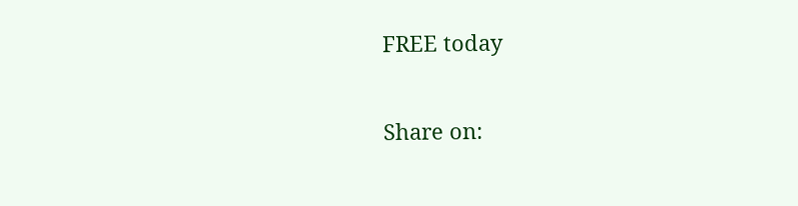FREE today

Share on: